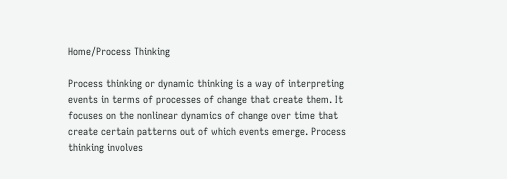Home/Process Thinking

Process thinking or dynamic thinking is a way of interpreting events in terms of processes of change that create them. It focuses on the nonlinear dynamics of change over time that create certain patterns out of which events emerge. Process thinking involves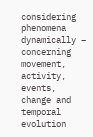considering phenomena dynamically – concerning movement, activity, events, change and temporal evolution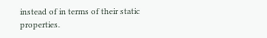instead of in terms of their static properties.